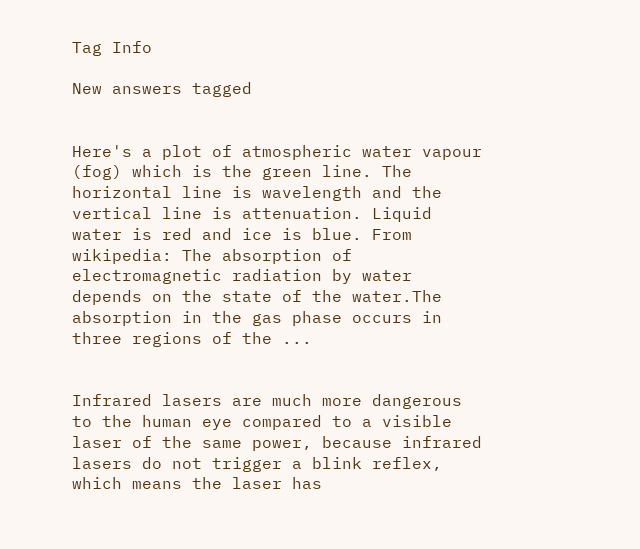Tag Info

New answers tagged


Here's a plot of atmospheric water vapour (fog) which is the green line. The horizontal line is wavelength and the vertical line is attenuation. Liquid water is red and ice is blue. From wikipedia: The absorption of electromagnetic radiation by water depends on the state of the water.The absorption in the gas phase occurs in three regions of the ...


Infrared lasers are much more dangerous to the human eye compared to a visible laser of the same power, because infrared lasers do not trigger a blink reflex, which means the laser has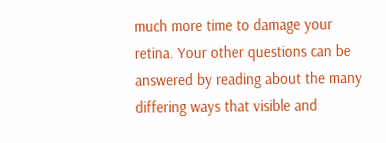much more time to damage your retina. Your other questions can be answered by reading about the many differing ways that visible and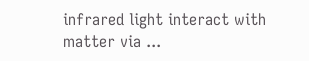infrared light interact with matter via ...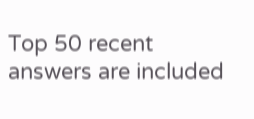Top 50 recent answers are included